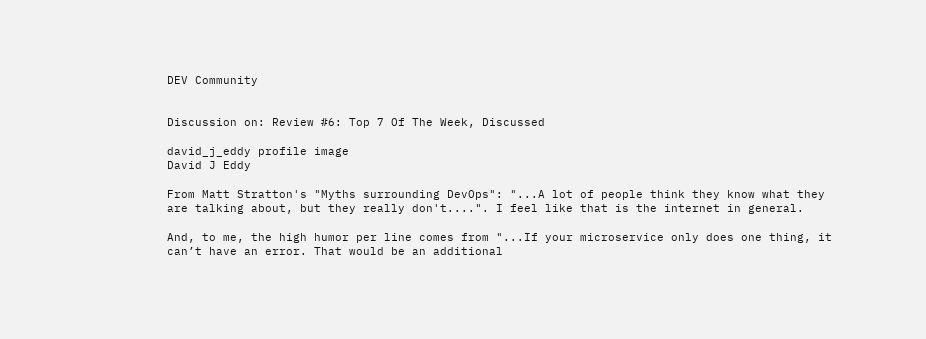DEV Community


Discussion on: Review #6: Top 7 Of The Week, Discussed

david_j_eddy profile image
David J Eddy

From Matt Stratton's "Myths surrounding DevOps": "...A lot of people think they know what they are talking about, but they really don't....". I feel like that is the internet in general.

And, to me, the high humor per line comes from "...If your microservice only does one thing, it can’t have an error. That would be an additional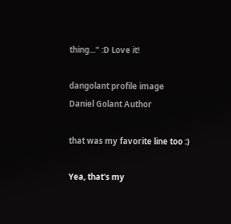thing..." :D Love it!

dangolant profile image
Daniel Golant Author

that was my favorite line too :)

Yea, that's my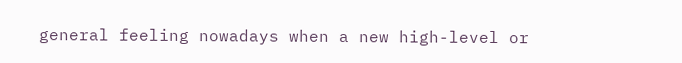general feeling nowadays when a new high-level or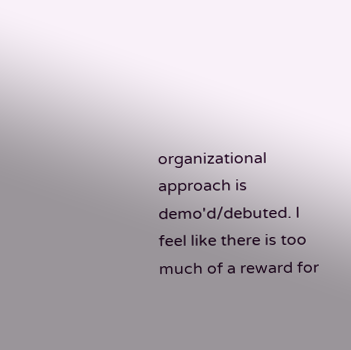organizational approach is demo'd/debuted. I feel like there is too much of a reward for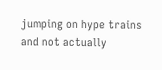jumping on hype trains and not actually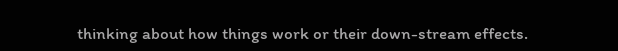thinking about how things work or their down-stream effects.